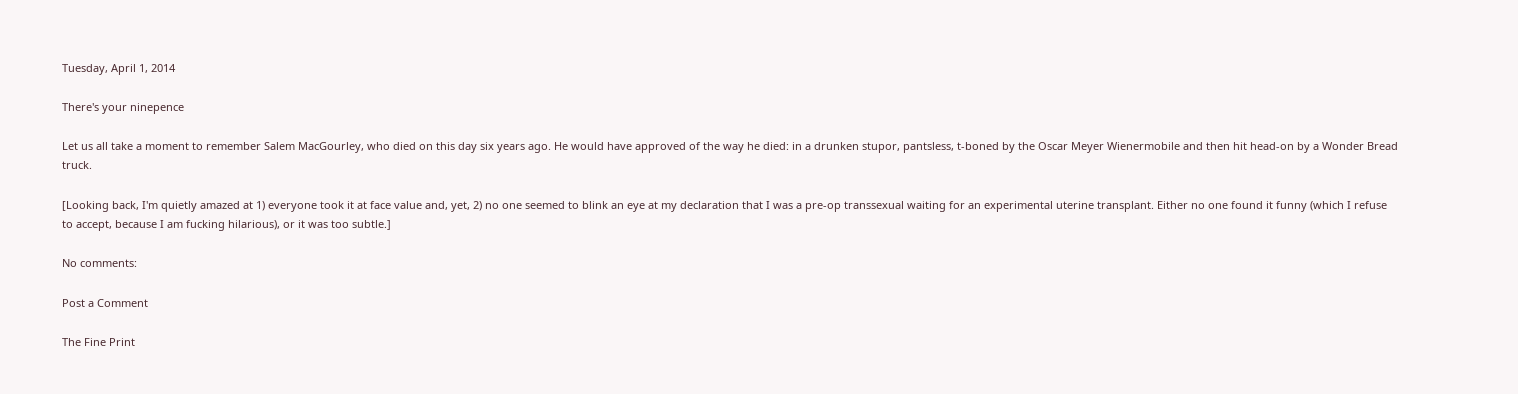Tuesday, April 1, 2014

There's your ninepence

Let us all take a moment to remember Salem MacGourley, who died on this day six years ago. He would have approved of the way he died: in a drunken stupor, pantsless, t-boned by the Oscar Meyer Wienermobile and then hit head-on by a Wonder Bread truck.

[Looking back, I'm quietly amazed at 1) everyone took it at face value and, yet, 2) no one seemed to blink an eye at my declaration that I was a pre-op transsexual waiting for an experimental uterine transplant. Either no one found it funny (which I refuse to accept, because I am fucking hilarious), or it was too subtle.]

No comments:

Post a Comment

The Fine Print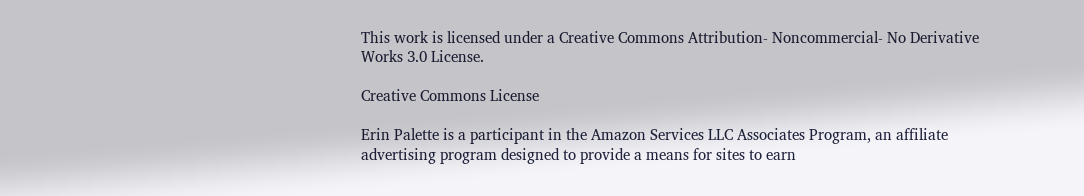This work is licensed under a Creative Commons Attribution- Noncommercial- No Derivative Works 3.0 License.

Creative Commons License

Erin Palette is a participant in the Amazon Services LLC Associates Program, an affiliate advertising program designed to provide a means for sites to earn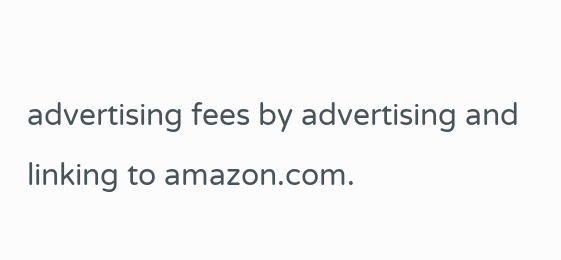advertising fees by advertising and linking to amazon.com.